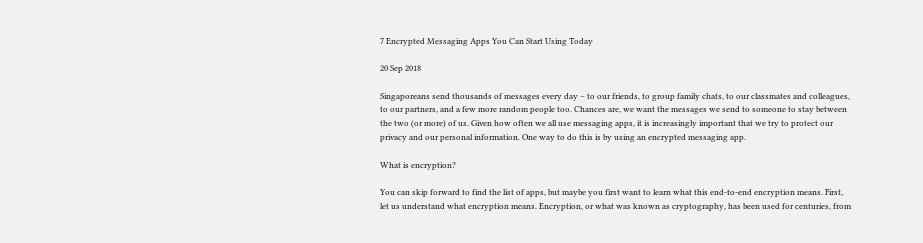7 Encrypted Messaging Apps You Can Start Using Today

20 Sep 2018

Singaporeans send thousands of messages every day – to our friends, to group family chats, to our classmates and colleagues, to our partners, and a few more random people too. Chances are, we want the messages we send to someone to stay between the two (or more) of us. Given how often we all use messaging apps, it is increasingly important that we try to protect our privacy and our personal information. One way to do this is by using an encrypted messaging app.

What is encryption?

You can skip forward to find the list of apps, but maybe you first want to learn what this end-to-end encryption means. First, let us understand what encryption means. Encryption, or what was known as cryptography, has been used for centuries, from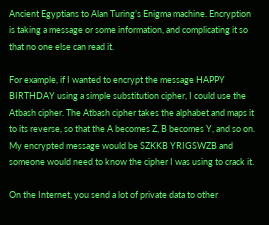Ancient Egyptians to Alan Turing’s Enigma machine. Encryption is taking a message or some information, and complicating it so that no one else can read it.

For example, if I wanted to encrypt the message HAPPY BIRTHDAY using a simple substitution cipher, I could use the Atbash cipher. The Atbash cipher takes the alphabet and maps it to its reverse, so that the A becomes Z, B becomes Y, and so on. My encrypted message would be SZKKB YRIGSWZB and someone would need to know the cipher I was using to crack it.

On the Internet, you send a lot of private data to other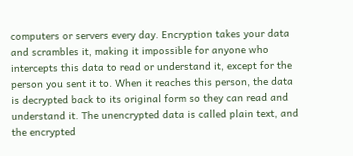computers or servers every day. Encryption takes your data and scrambles it, making it impossible for anyone who intercepts this data to read or understand it, except for the person you sent it to. When it reaches this person, the data is decrypted back to its original form so they can read and understand it. The unencrypted data is called plain text, and the encrypted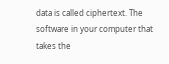data is called ciphertext. The software in your computer that takes the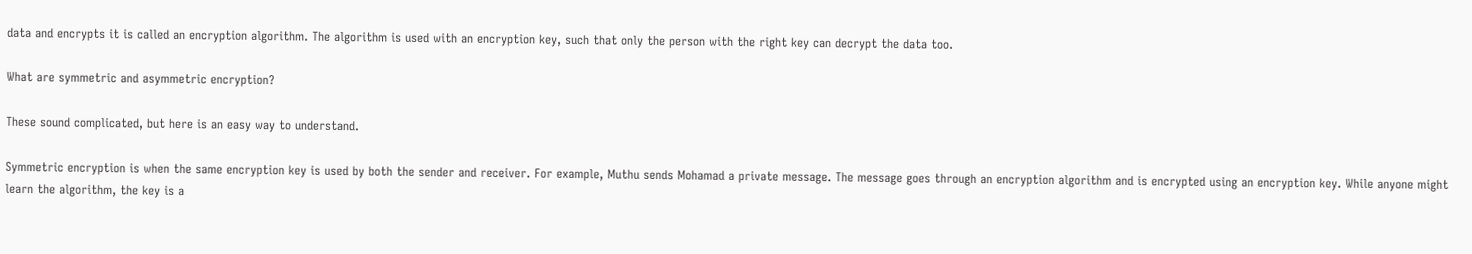data and encrypts it is called an encryption algorithm. The algorithm is used with an encryption key, such that only the person with the right key can decrypt the data too.

What are symmetric and asymmetric encryption?

These sound complicated, but here is an easy way to understand.

Symmetric encryption is when the same encryption key is used by both the sender and receiver. For example, Muthu sends Mohamad a private message. The message goes through an encryption algorithm and is encrypted using an encryption key. While anyone might learn the algorithm, the key is a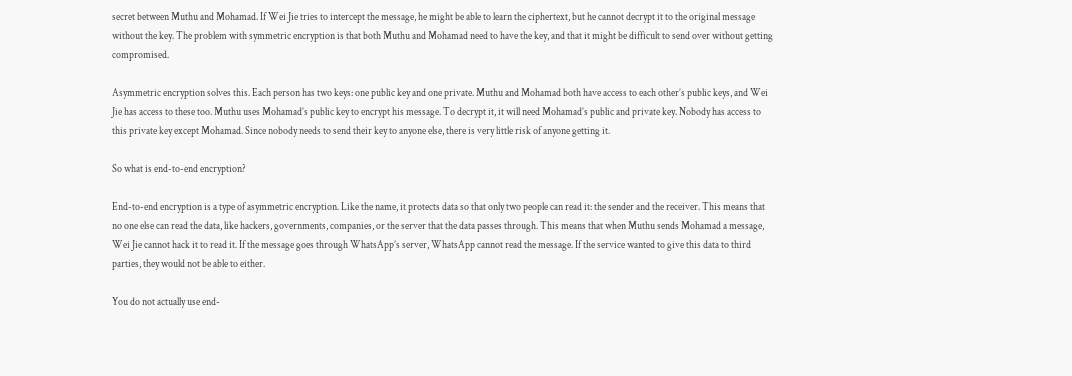secret between Muthu and Mohamad. If Wei Jie tries to intercept the message, he might be able to learn the ciphertext, but he cannot decrypt it to the original message without the key. The problem with symmetric encryption is that both Muthu and Mohamad need to have the key, and that it might be difficult to send over without getting compromised.

Asymmetric encryption solves this. Each person has two keys: one public key and one private. Muthu and Mohamad both have access to each other’s public keys, and Wei Jie has access to these too. Muthu uses Mohamad’s public key to encrypt his message. To decrypt it, it will need Mohamad’s public and private key. Nobody has access to this private key except Mohamad. Since nobody needs to send their key to anyone else, there is very little risk of anyone getting it.

So what is end-to-end encryption?

End-to-end encryption is a type of asymmetric encryption. Like the name, it protects data so that only two people can read it: the sender and the receiver. This means that no one else can read the data, like hackers, governments, companies, or the server that the data passes through. This means that when Muthu sends Mohamad a message, Wei Jie cannot hack it to read it. If the message goes through WhatsApp’s server, WhatsApp cannot read the message. If the service wanted to give this data to third parties, they would not be able to either.

You do not actually use end-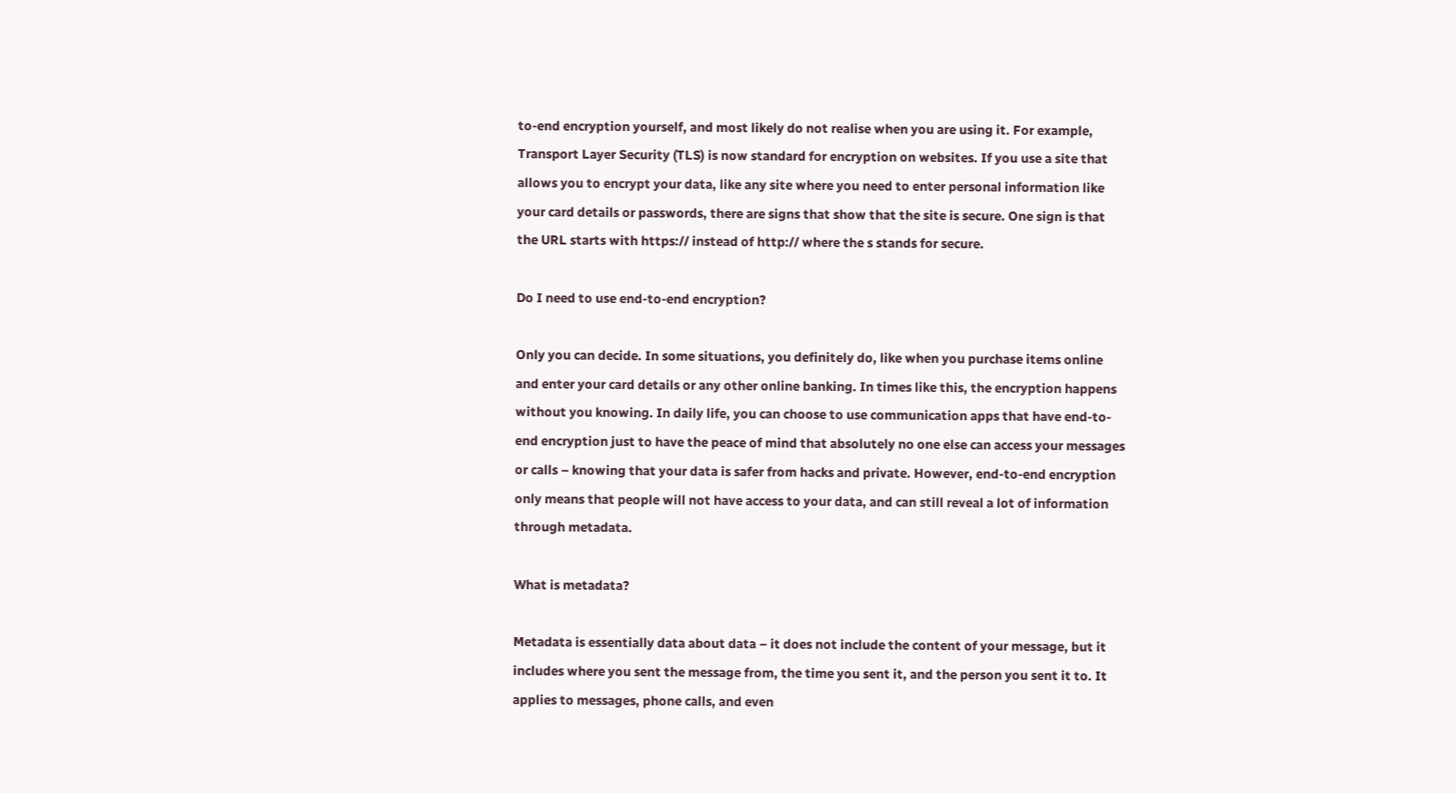to-end encryption yourself, and most likely do not realise when you are using it. For example, Transport Layer Security (TLS) is now standard for encryption on websites. If you use a site that allows you to encrypt your data, like any site where you need to enter personal information like your card details or passwords, there are signs that show that the site is secure. One sign is that the URL starts with https:// instead of http:// where the s stands for secure.

Do I need to use end-to-end encryption?

Only you can decide. In some situations, you definitely do, like when you purchase items online and enter your card details or any other online banking. In times like this, the encryption happens without you knowing. In daily life, you can choose to use communication apps that have end-to-end encryption just to have the peace of mind that absolutely no one else can access your messages or calls – knowing that your data is safer from hacks and private. However, end-to-end encryption only means that people will not have access to your data, and can still reveal a lot of information through metadata.

What is metadata?

Metadata is essentially data about data – it does not include the content of your message, but it includes where you sent the message from, the time you sent it, and the person you sent it to. It applies to messages, phone calls, and even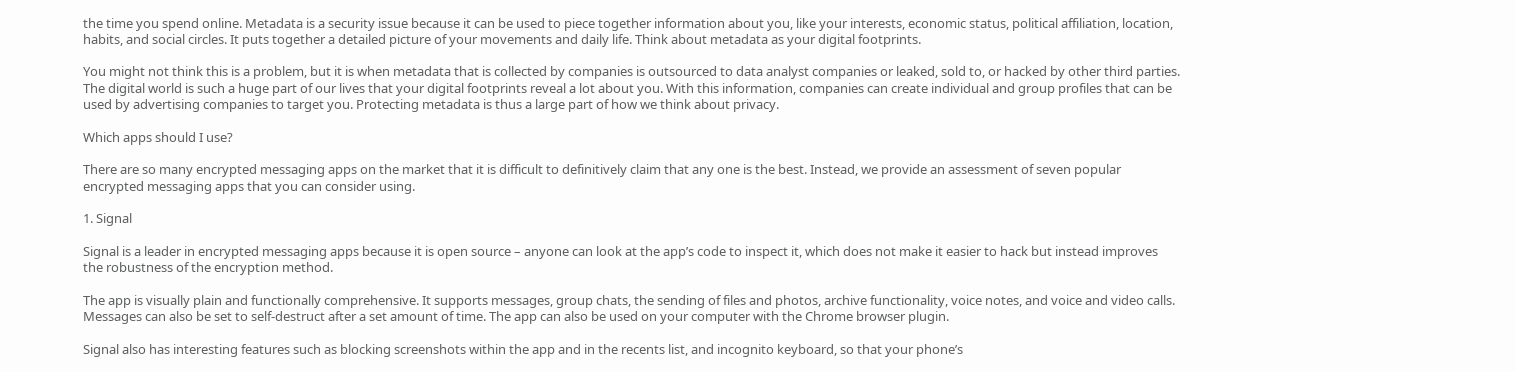the time you spend online. Metadata is a security issue because it can be used to piece together information about you, like your interests, economic status, political affiliation, location, habits, and social circles. It puts together a detailed picture of your movements and daily life. Think about metadata as your digital footprints.

You might not think this is a problem, but it is when metadata that is collected by companies is outsourced to data analyst companies or leaked, sold to, or hacked by other third parties. The digital world is such a huge part of our lives that your digital footprints reveal a lot about you. With this information, companies can create individual and group profiles that can be used by advertising companies to target you. Protecting metadata is thus a large part of how we think about privacy.

Which apps should I use?

There are so many encrypted messaging apps on the market that it is difficult to definitively claim that any one is the best. Instead, we provide an assessment of seven popular encrypted messaging apps that you can consider using.

1. Signal

Signal is a leader in encrypted messaging apps because it is open source – anyone can look at the app’s code to inspect it, which does not make it easier to hack but instead improves the robustness of the encryption method.

The app is visually plain and functionally comprehensive. It supports messages, group chats, the sending of files and photos, archive functionality, voice notes, and voice and video calls. Messages can also be set to self-destruct after a set amount of time. The app can also be used on your computer with the Chrome browser plugin.

Signal also has interesting features such as blocking screenshots within the app and in the recents list, and incognito keyboard, so that your phone’s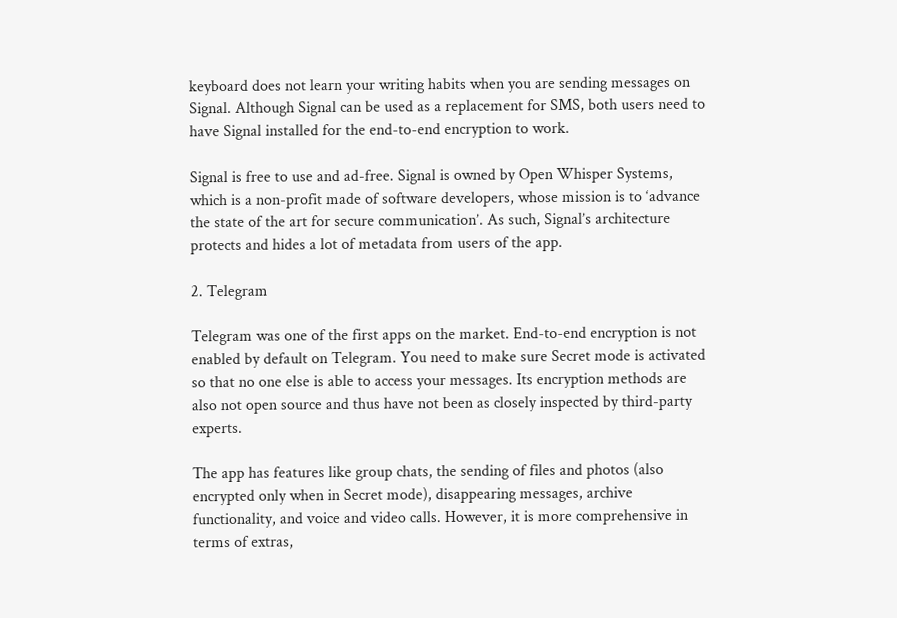keyboard does not learn your writing habits when you are sending messages on Signal. Although Signal can be used as a replacement for SMS, both users need to have Signal installed for the end-to-end encryption to work.

Signal is free to use and ad-free. Signal is owned by Open Whisper Systems, which is a non-profit made of software developers, whose mission is to ‘advance the state of the art for secure communication’. As such, Signal’s architecture protects and hides a lot of metadata from users of the app.

2. Telegram

Telegram was one of the first apps on the market. End-to-end encryption is not enabled by default on Telegram. You need to make sure Secret mode is activated so that no one else is able to access your messages. Its encryption methods are also not open source and thus have not been as closely inspected by third-party experts.

The app has features like group chats, the sending of files and photos (also encrypted only when in Secret mode), disappearing messages, archive functionality, and voice and video calls. However, it is more comprehensive in terms of extras,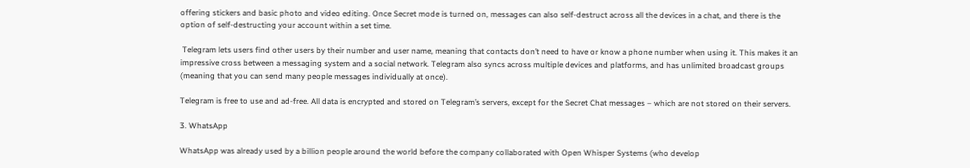offering stickers and basic photo and video editing. Once Secret mode is turned on, messages can also self-destruct across all the devices in a chat, and there is the option of self-destructing your account within a set time.

 Telegram lets users find other users by their number and user name, meaning that contacts don’t need to have or know a phone number when using it. This makes it an impressive cross between a messaging system and a social network. Telegram also syncs across multiple devices and platforms, and has unlimited broadcast groups (meaning that you can send many people messages individually at once).

Telegram is free to use and ad-free. All data is encrypted and stored on Telegram’s servers, except for the Secret Chat messages – which are not stored on their servers.

3. WhatsApp

WhatsApp was already used by a billion people around the world before the company collaborated with Open Whisper Systems (who develop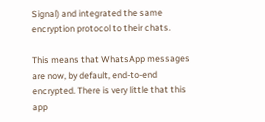Signal) and integrated the same encryption protocol to their chats.

This means that WhatsApp messages are now, by default, end-to-end encrypted. There is very little that this app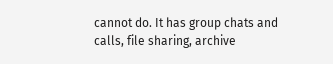cannot do. It has group chats and calls, file sharing, archive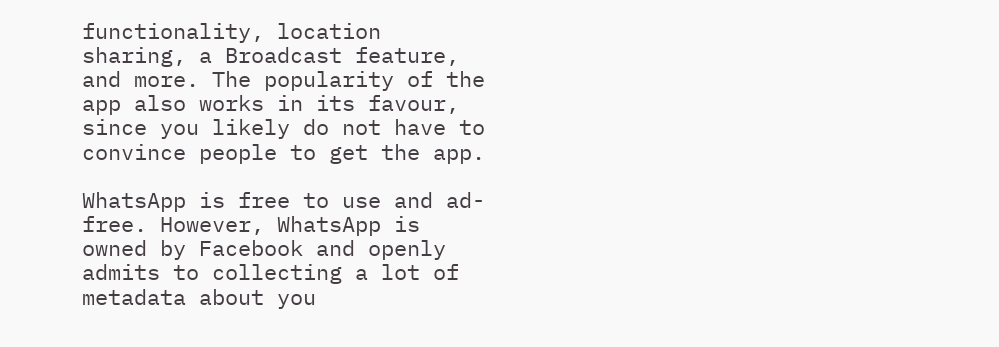functionality, location sharing, a Broadcast feature, and more. The popularity of the app also works in its favour, since you likely do not have to convince people to get the app.

WhatsApp is free to use and ad-free. However, WhatsApp is owned by Facebook and openly admits to collecting a lot of metadata about you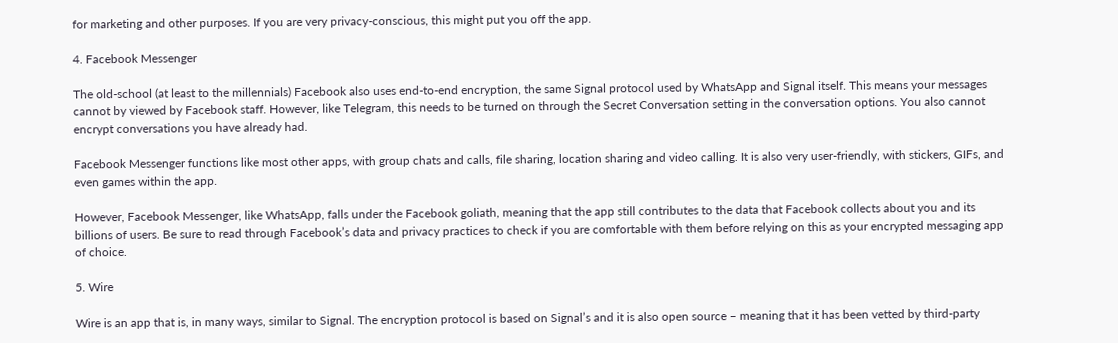for marketing and other purposes. If you are very privacy-conscious, this might put you off the app.

4. Facebook Messenger

The old-school (at least to the millennials) Facebook also uses end-to-end encryption, the same Signal protocol used by WhatsApp and Signal itself. This means your messages cannot by viewed by Facebook staff. However, like Telegram, this needs to be turned on through the Secret Conversation setting in the conversation options. You also cannot encrypt conversations you have already had.

Facebook Messenger functions like most other apps, with group chats and calls, file sharing, location sharing and video calling. It is also very user-friendly, with stickers, GIFs, and even games within the app.

However, Facebook Messenger, like WhatsApp, falls under the Facebook goliath, meaning that the app still contributes to the data that Facebook collects about you and its billions of users. Be sure to read through Facebook’s data and privacy practices to check if you are comfortable with them before relying on this as your encrypted messaging app of choice.

5. Wire

Wire is an app that is, in many ways, similar to Signal. The encryption protocol is based on Signal’s and it is also open source – meaning that it has been vetted by third-party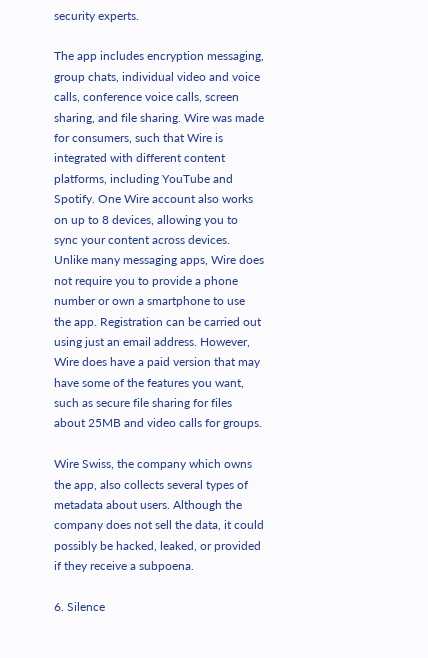security experts.

The app includes encryption messaging, group chats, individual video and voice calls, conference voice calls, screen sharing, and file sharing. Wire was made for consumers, such that Wire is integrated with different content platforms, including YouTube and Spotify. One Wire account also works on up to 8 devices, allowing you to sync your content across devices. Unlike many messaging apps, Wire does not require you to provide a phone number or own a smartphone to use the app. Registration can be carried out using just an email address. However, Wire does have a paid version that may have some of the features you want, such as secure file sharing for files about 25MB and video calls for groups.

Wire Swiss, the company which owns the app, also collects several types of metadata about users. Although the company does not sell the data, it could possibly be hacked, leaked, or provided if they receive a subpoena.

6. Silence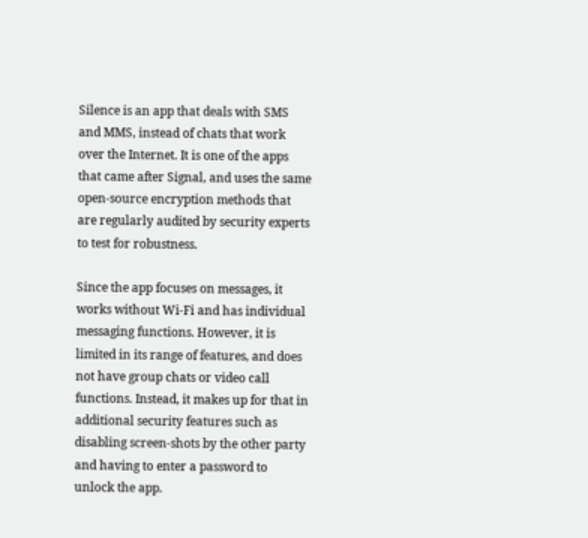Silence is an app that deals with SMS and MMS, instead of chats that work over the Internet. It is one of the apps that came after Signal, and uses the same open-source encryption methods that are regularly audited by security experts to test for robustness.

Since the app focuses on messages, it works without Wi-Fi and has individual messaging functions. However, it is limited in its range of features, and does not have group chats or video call functions. Instead, it makes up for that in additional security features such as disabling screen-shots by the other party and having to enter a password to unlock the app.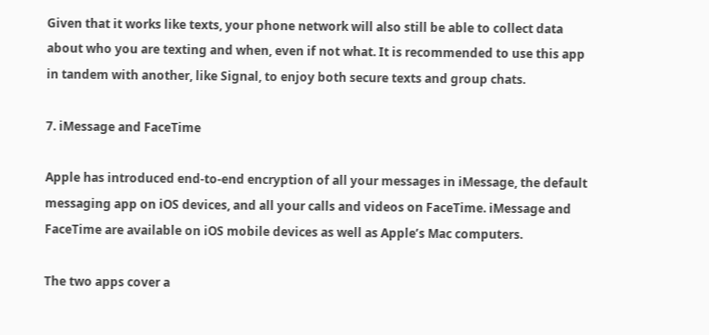Given that it works like texts, your phone network will also still be able to collect data about who you are texting and when, even if not what. It is recommended to use this app in tandem with another, like Signal, to enjoy both secure texts and group chats.

7. iMessage and FaceTime

Apple has introduced end-to-end encryption of all your messages in iMessage, the default messaging app on iOS devices, and all your calls and videos on FaceTime. iMessage and FaceTime are available on iOS mobile devices as well as Apple’s Mac computers.

The two apps cover a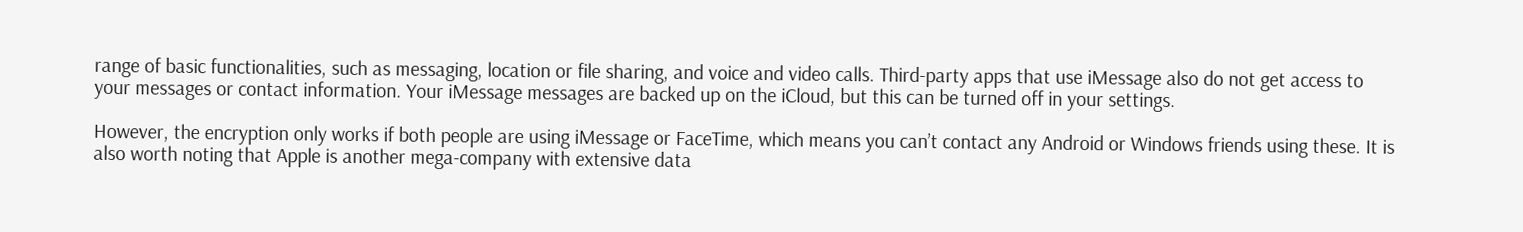range of basic functionalities, such as messaging, location or file sharing, and voice and video calls. Third-party apps that use iMessage also do not get access to your messages or contact information. Your iMessage messages are backed up on the iCloud, but this can be turned off in your settings.

However, the encryption only works if both people are using iMessage or FaceTime, which means you can’t contact any Android or Windows friends using these. It is also worth noting that Apple is another mega-company with extensive data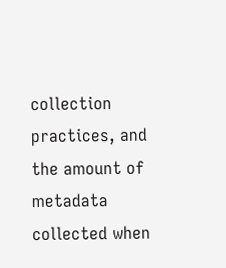collection practices, and the amount of metadata collected when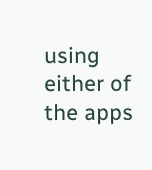using either of the apps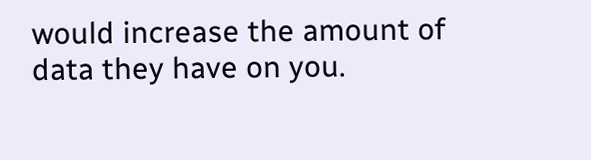would increase the amount of data they have on you.